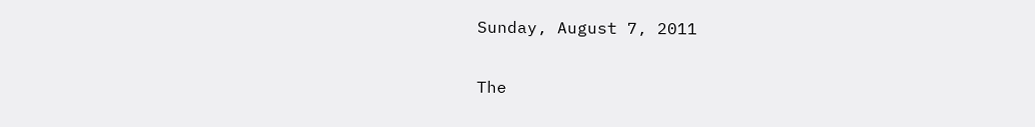Sunday, August 7, 2011

The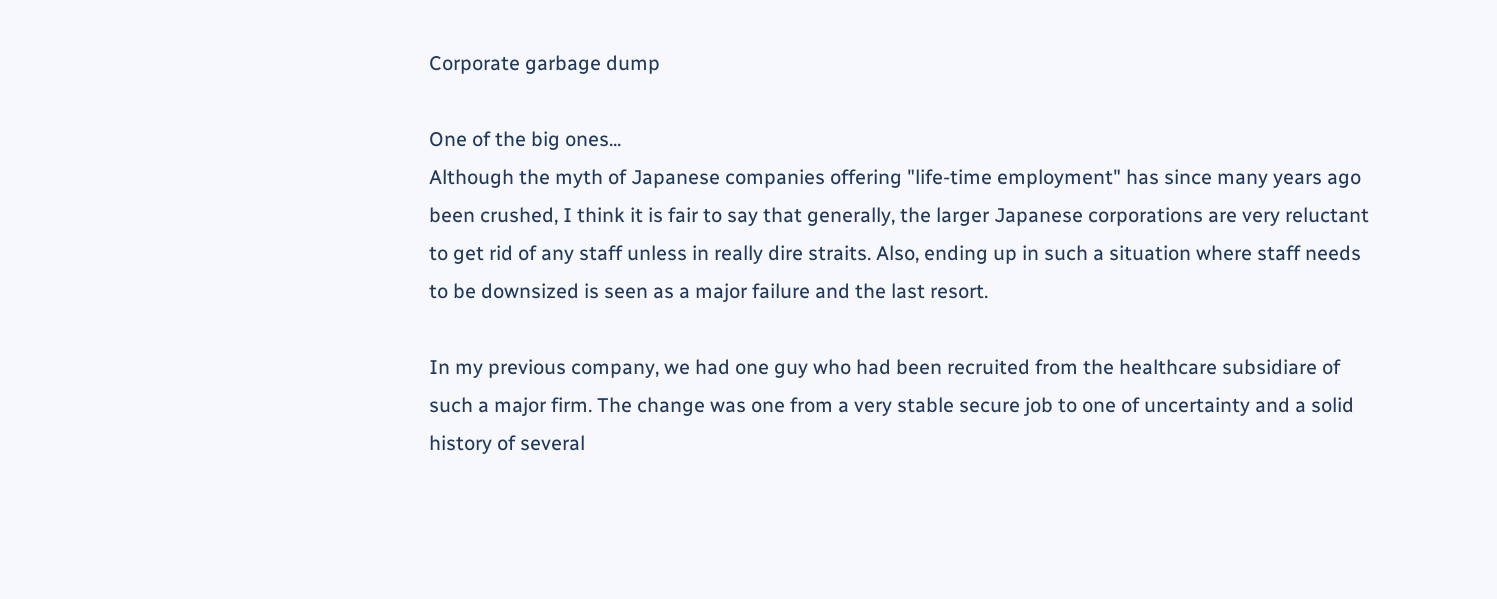Corporate garbage dump

One of the big ones...
Although the myth of Japanese companies offering "life-time employment" has since many years ago been crushed, I think it is fair to say that generally, the larger Japanese corporations are very reluctant to get rid of any staff unless in really dire straits. Also, ending up in such a situation where staff needs to be downsized is seen as a major failure and the last resort.

In my previous company, we had one guy who had been recruited from the healthcare subsidiare of such a major firm. The change was one from a very stable secure job to one of uncertainty and a solid history of several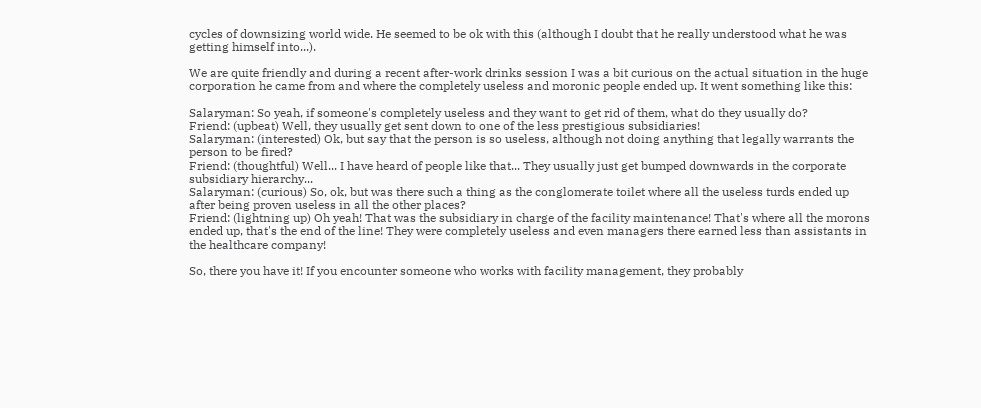cycles of downsizing world wide. He seemed to be ok with this (although I doubt that he really understood what he was getting himself into...).

We are quite friendly and during a recent after-work drinks session I was a bit curious on the actual situation in the huge corporation he came from and where the completely useless and moronic people ended up. It went something like this:

Salaryman: So yeah, if someone's completely useless and they want to get rid of them, what do they usually do?
Friend: (upbeat) Well, they usually get sent down to one of the less prestigious subsidiaries!
Salaryman: (interested) Ok, but say that the person is so useless, although not doing anything that legally warrants the person to be fired?
Friend: (thoughtful) Well... I have heard of people like that... They usually just get bumped downwards in the corporate subsidiary hierarchy...
Salaryman: (curious) So, ok, but was there such a thing as the conglomerate toilet where all the useless turds ended up after being proven useless in all the other places?
Friend: (lightning up) Oh yeah! That was the subsidiary in charge of the facility maintenance! That's where all the morons ended up, that's the end of the line! They were completely useless and even managers there earned less than assistants in the healthcare company!

So, there you have it! If you encounter someone who works with facility management, they probably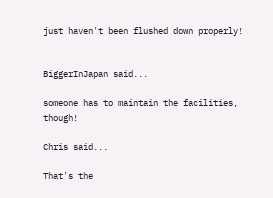just haven't been flushed down properly!


BiggerInJapan said...

someone has to maintain the facilities, though!

Chris said...

That's the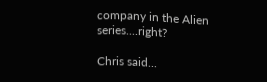company in the Alien series....right?

Chris said...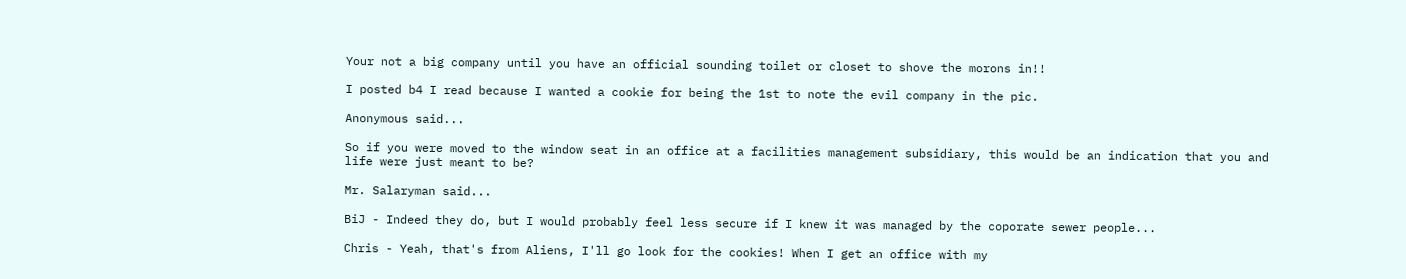Your not a big company until you have an official sounding toilet or closet to shove the morons in!!

I posted b4 I read because I wanted a cookie for being the 1st to note the evil company in the pic.

Anonymous said...

So if you were moved to the window seat in an office at a facilities management subsidiary, this would be an indication that you and life were just meant to be?

Mr. Salaryman said...

BiJ - Indeed they do, but I would probably feel less secure if I knew it was managed by the coporate sewer people...

Chris - Yeah, that's from Aliens, I'll go look for the cookies! When I get an office with my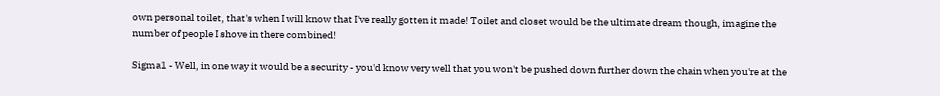own personal toilet, that's when I will know that I've really gotten it made! Toilet and closet would be the ultimate dream though, imagine the number of people I shove in there combined!

Sigma1 - Well, in one way it would be a security - you'd know very well that you won't be pushed down further down the chain when you're at the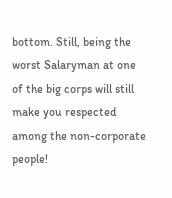bottom. Still, being the worst Salaryman at one of the big corps will still make you respected among the non-corporate people!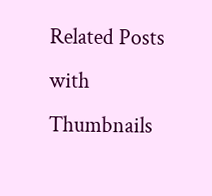Related Posts with Thumbnails